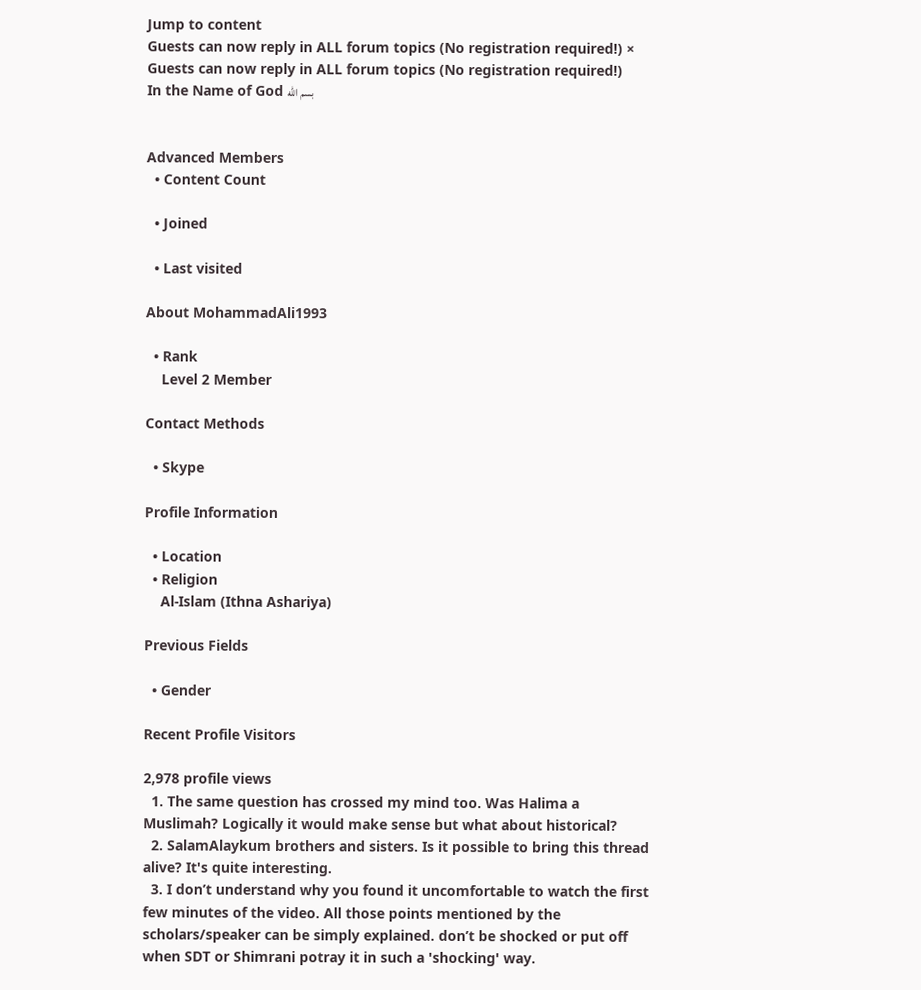Jump to content
Guests can now reply in ALL forum topics (No registration required!) ×
Guests can now reply in ALL forum topics (No registration required!)
In the Name of God بسم الله


Advanced Members
  • Content Count

  • Joined

  • Last visited

About MohammadAli1993

  • Rank
    Level 2 Member

Contact Methods

  • Skype

Profile Information

  • Location
  • Religion
    Al-Islam (Ithna Ashariya)

Previous Fields

  • Gender

Recent Profile Visitors

2,978 profile views
  1. The same question has crossed my mind too. Was Halima a Muslimah? Logically it would make sense but what about historical?
  2. SalamAlaykum brothers and sisters. Is it possible to bring this thread alive? It's quite interesting.
  3. I don’t understand why you found it uncomfortable to watch the first few minutes of the video. All those points mentioned by the scholars/speaker can be simply explained. don’t be shocked or put off when SDT or Shimrani potray it in such a 'shocking' way.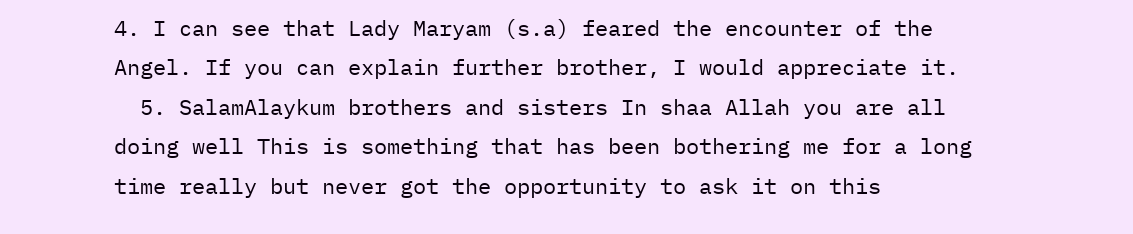4. I can see that Lady Maryam (s.a) feared the encounter of the Angel. If you can explain further brother, I would appreciate it.
  5. SalamAlaykum brothers and sisters In shaa Allah you are all doing well This is something that has been bothering me for a long time really but never got the opportunity to ask it on this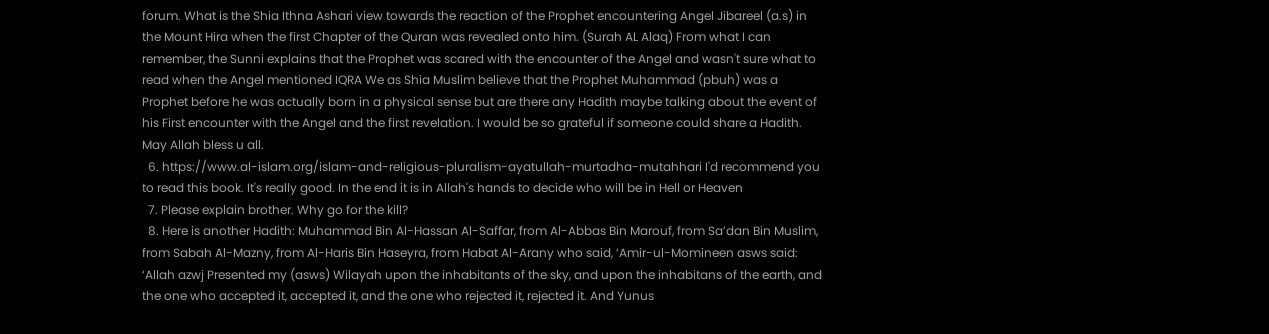forum. What is the Shia Ithna Ashari view towards the reaction of the Prophet encountering Angel Jibareel (a.s) in the Mount Hira when the first Chapter of the Quran was revealed onto him. (Surah AL Alaq) From what I can remember, the Sunni explains that the Prophet was scared with the encounter of the Angel and wasn't sure what to read when the Angel mentioned IQRA We as Shia Muslim believe that the Prophet Muhammad (pbuh) was a Prophet before he was actually born in a physical sense but are there any Hadith maybe talking about the event of his First encounter with the Angel and the first revelation. I would be so grateful if someone could share a Hadith. May Allah bless u all.
  6. https://www.al-islam.org/islam-and-religious-pluralism-ayatullah-murtadha-mutahhari I'd recommend you to read this book. It's really good. In the end it is in Allah's hands to decide who will be in Hell or Heaven
  7. Please explain brother. Why go for the kill?
  8. Here is another Hadith: Muhammad Bin Al-Hassan Al-Saffar, from Al-Abbas Bin Marouf, from Sa’dan Bin Muslim, from Sabah Al-Mazny, from Al-Haris Bin Haseyra, from Habat Al-Arany who said, ‘Amir-ul-Momineen asws said: ‘Allah azwj Presented my (asws) Wilayah upon the inhabitants of the sky, and upon the inhabitans of the earth, and the one who accepted it, accepted it, and the one who rejected it, rejected it. And Yunus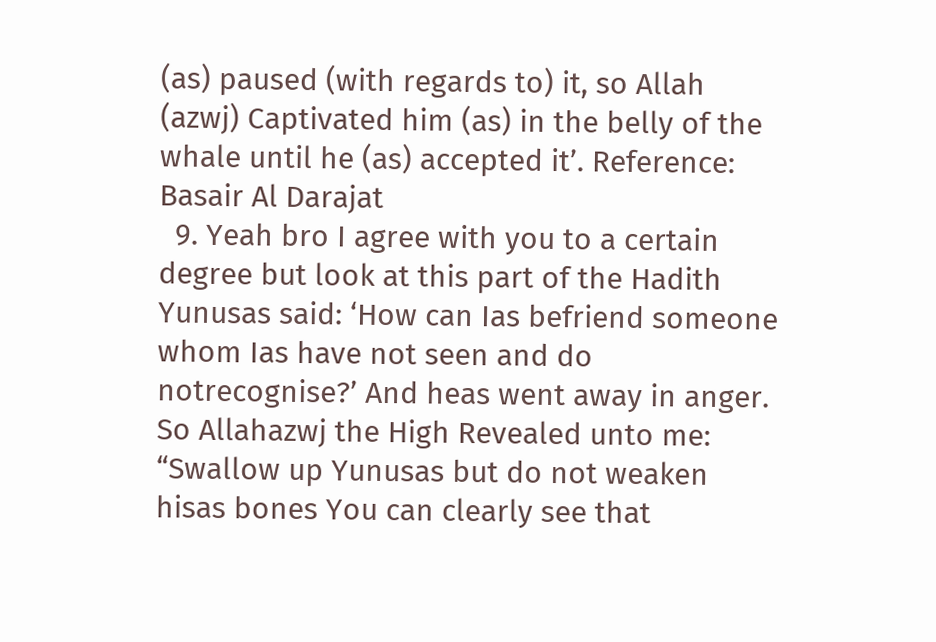(as) paused (with regards to) it, so Allah (azwj) Captivated him (as) in the belly of the whale until he (as) accepted it’. Reference: Basair Al Darajat
  9. Yeah bro I agree with you to a certain degree but look at this part of the Hadith Yunusas said: ‘How can Ias befriend someone whom Ias have not seen and do notrecognise?’ And heas went away in anger. So Allahazwj the High Revealed unto me: “Swallow up Yunusas but do not weaken hisas bones You can clearly see that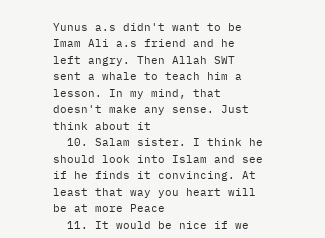Yunus a.s didn't want to be Imam Ali a.s friend and he left angry. Then Allah SWT sent a whale to teach him a lesson. In my mind, that doesn't make any sense. Just think about it
  10. Salam sister. I think he should look into Islam and see if he finds it convincing. At least that way you heart will be at more Peace
  11. It would be nice if we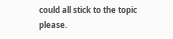could all stick to the topic please.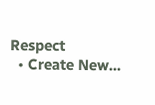Respect
  • Create New...